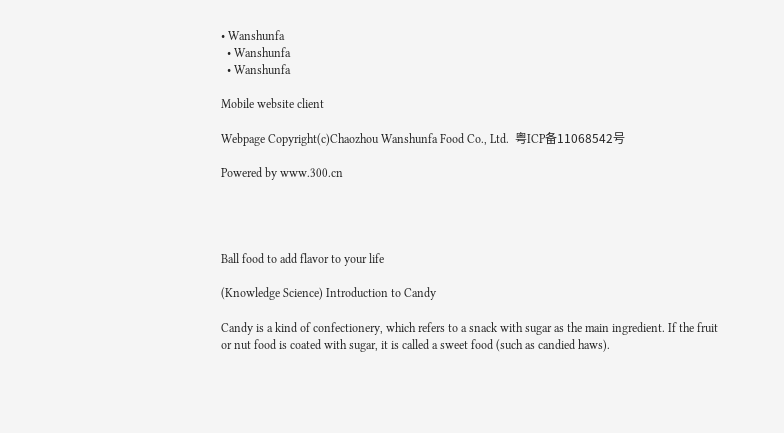• Wanshunfa
  • Wanshunfa
  • Wanshunfa

Mobile website client

Webpage Copyright(c)Chaozhou Wanshunfa Food Co., Ltd.  粤ICP备11068542号

Powered by www.300.cn




Ball food to add flavor to your life

(Knowledge Science) Introduction to Candy

Candy is a kind of confectionery, which refers to a snack with sugar as the main ingredient. If the fruit or nut food is coated with sugar, it is called a sweet food (such as candied haws).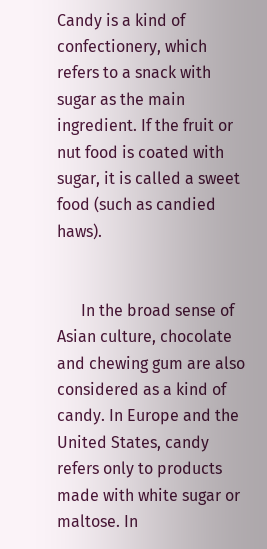Candy is a kind of confectionery, which refers to a snack with sugar as the main ingredient. If the fruit or nut food is coated with sugar, it is called a sweet food (such as candied haws).


      In the broad sense of Asian culture, chocolate and chewing gum are also considered as a kind of candy. In Europe and the United States, candy refers only to products made with white sugar or maltose. In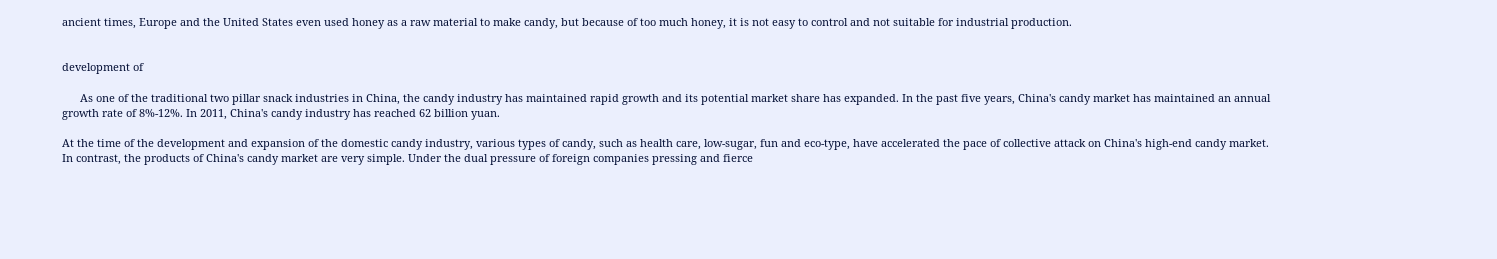ancient times, Europe and the United States even used honey as a raw material to make candy, but because of too much honey, it is not easy to control and not suitable for industrial production.


development of

      As one of the traditional two pillar snack industries in China, the candy industry has maintained rapid growth and its potential market share has expanded. In the past five years, China's candy market has maintained an annual growth rate of 8%-12%. In 2011, China's candy industry has reached 62 billion yuan.

At the time of the development and expansion of the domestic candy industry, various types of candy, such as health care, low-sugar, fun and eco-type, have accelerated the pace of collective attack on China's high-end candy market. In contrast, the products of China's candy market are very simple. Under the dual pressure of foreign companies pressing and fierce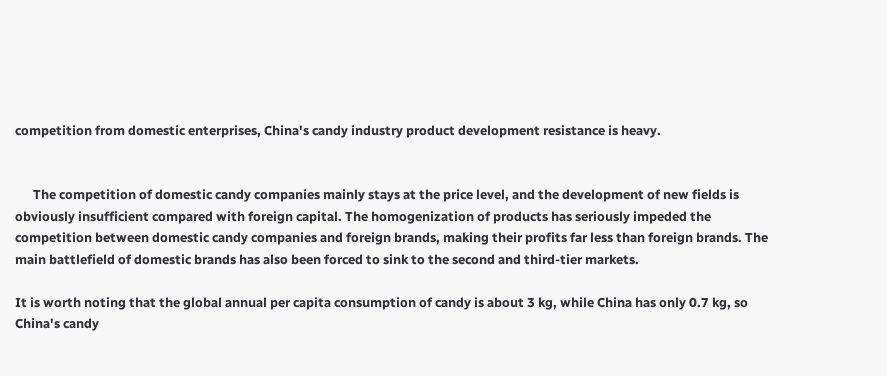competition from domestic enterprises, China's candy industry product development resistance is heavy.


      The competition of domestic candy companies mainly stays at the price level, and the development of new fields is obviously insufficient compared with foreign capital. The homogenization of products has seriously impeded the competition between domestic candy companies and foreign brands, making their profits far less than foreign brands. The main battlefield of domestic brands has also been forced to sink to the second and third-tier markets.

It is worth noting that the global annual per capita consumption of candy is about 3 kg, while China has only 0.7 kg, so China's candy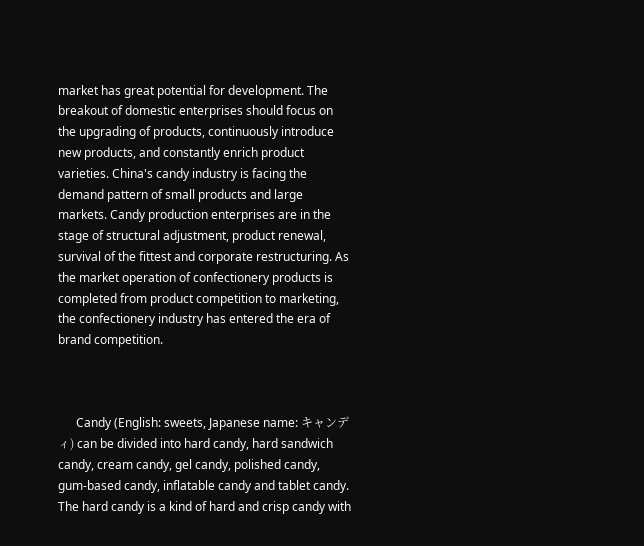market has great potential for development. The breakout of domestic enterprises should focus on the upgrading of products, continuously introduce new products, and constantly enrich product varieties. China's candy industry is facing the demand pattern of small products and large markets. Candy production enterprises are in the stage of structural adjustment, product renewal, survival of the fittest and corporate restructuring. As the market operation of confectionery products is completed from product competition to marketing, the confectionery industry has entered the era of brand competition.



      Candy (English: sweets, Japanese name: キャンディ) can be divided into hard candy, hard sandwich candy, cream candy, gel candy, polished candy, gum-based candy, inflatable candy and tablet candy. The hard candy is a kind of hard and crisp candy with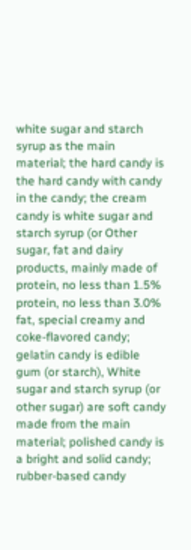white sugar and starch syrup as the main material; the hard candy is the hard candy with candy in the candy; the cream candy is white sugar and starch syrup (or Other sugar, fat and dairy products, mainly made of protein, no less than 1.5% protein, no less than 3.0% fat, special creamy and coke-flavored candy; gelatin candy is edible gum (or starch), White sugar and starch syrup (or other sugar) are soft candy made from the main material; polished candy is a bright and solid candy; rubber-based candy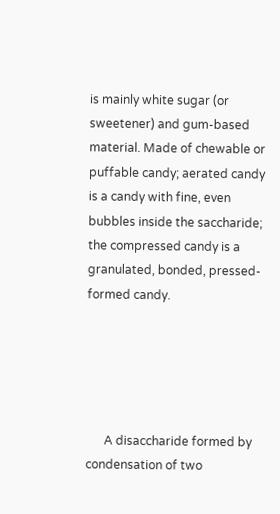is mainly white sugar (or sweetener) and gum-based material. Made of chewable or puffable candy; aerated candy is a candy with fine, even bubbles inside the saccharide; the compressed candy is a granulated, bonded, pressed-formed candy.





      A disaccharide formed by condensation of two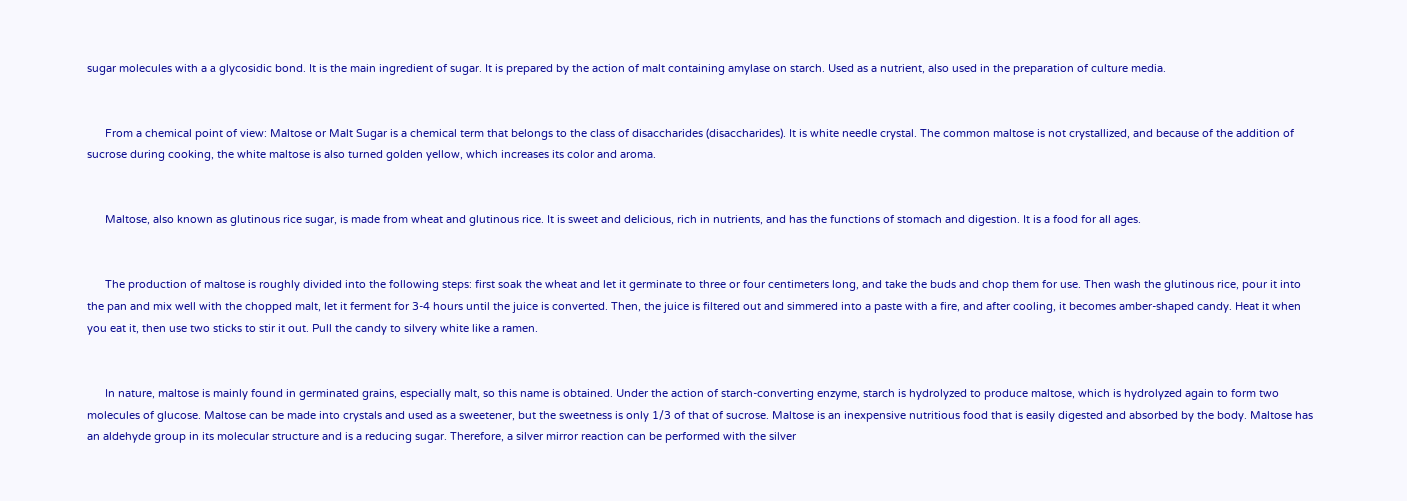sugar molecules with a а glycosidic bond. It is the main ingredient of sugar. It is prepared by the action of malt containing amylase on starch. Used as a nutrient, also used in the preparation of culture media.


      From a chemical point of view: Maltose or Malt Sugar is a chemical term that belongs to the class of disaccharides (disaccharides). It is white needle crystal. The common maltose is not crystallized, and because of the addition of sucrose during cooking, the white maltose is also turned golden yellow, which increases its color and aroma.


      Maltose, also known as glutinous rice sugar, is made from wheat and glutinous rice. It is sweet and delicious, rich in nutrients, and has the functions of stomach and digestion. It is a food for all ages.


      The production of maltose is roughly divided into the following steps: first soak the wheat and let it germinate to three or four centimeters long, and take the buds and chop them for use. Then wash the glutinous rice, pour it into the pan and mix well with the chopped malt, let it ferment for 3-4 hours until the juice is converted. Then, the juice is filtered out and simmered into a paste with a fire, and after cooling, it becomes amber-shaped candy. Heat it when you eat it, then use two sticks to stir it out. Pull the candy to silvery white like a ramen.


      In nature, maltose is mainly found in germinated grains, especially malt, so this name is obtained. Under the action of starch-converting enzyme, starch is hydrolyzed to produce maltose, which is hydrolyzed again to form two molecules of glucose. Maltose can be made into crystals and used as a sweetener, but the sweetness is only 1/3 of that of sucrose. Maltose is an inexpensive nutritious food that is easily digested and absorbed by the body. Maltose has an aldehyde group in its molecular structure and is a reducing sugar. Therefore, a silver mirror reaction can be performed with the silver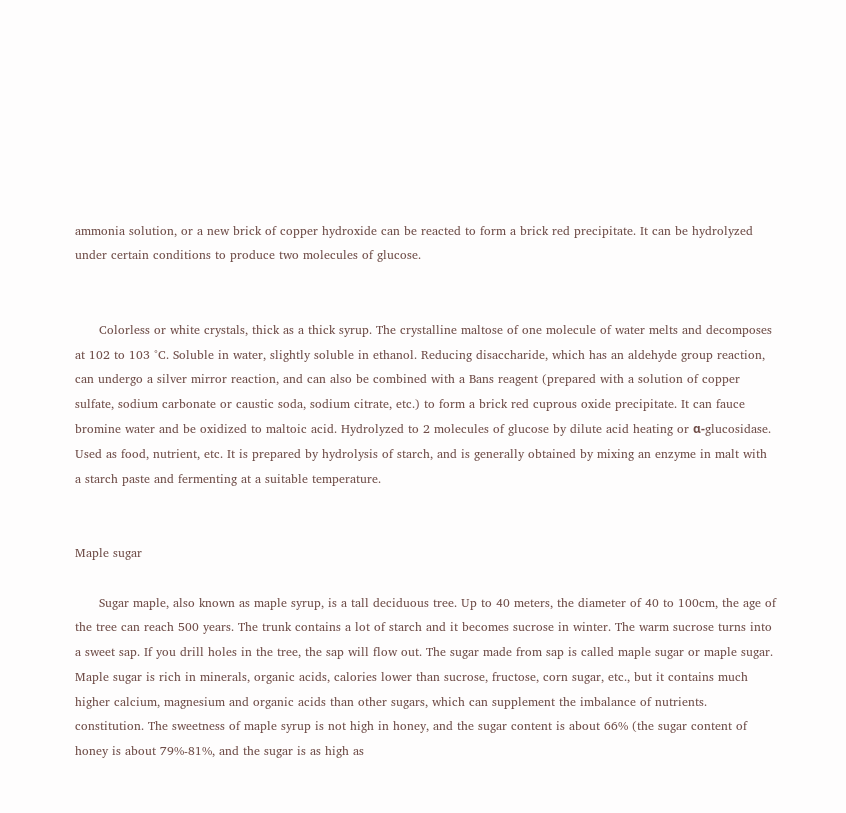ammonia solution, or a new brick of copper hydroxide can be reacted to form a brick red precipitate. It can be hydrolyzed under certain conditions to produce two molecules of glucose.


      Colorless or white crystals, thick as a thick syrup. The crystalline maltose of one molecule of water melts and decomposes at 102 to 103 °C. Soluble in water, slightly soluble in ethanol. Reducing disaccharide, which has an aldehyde group reaction, can undergo a silver mirror reaction, and can also be combined with a Bans reagent (prepared with a solution of copper sulfate, sodium carbonate or caustic soda, sodium citrate, etc.) to form a brick red cuprous oxide precipitate. It can fauce bromine water and be oxidized to maltoic acid. Hydrolyzed to 2 molecules of glucose by dilute acid heating or α-glucosidase. Used as food, nutrient, etc. It is prepared by hydrolysis of starch, and is generally obtained by mixing an enzyme in malt with a starch paste and fermenting at a suitable temperature.


Maple sugar

      Sugar maple, also known as maple syrup, is a tall deciduous tree. Up to 40 meters, the diameter of 40 to 100cm, the age of the tree can reach 500 years. The trunk contains a lot of starch and it becomes sucrose in winter. The warm sucrose turns into a sweet sap. If you drill holes in the tree, the sap will flow out. The sugar made from sap is called maple sugar or maple sugar. Maple sugar is rich in minerals, organic acids, calories lower than sucrose, fructose, corn sugar, etc., but it contains much higher calcium, magnesium and organic acids than other sugars, which can supplement the imbalance of nutrients. constitution. The sweetness of maple syrup is not high in honey, and the sugar content is about 66% (the sugar content of honey is about 79%-81%, and the sugar is as high as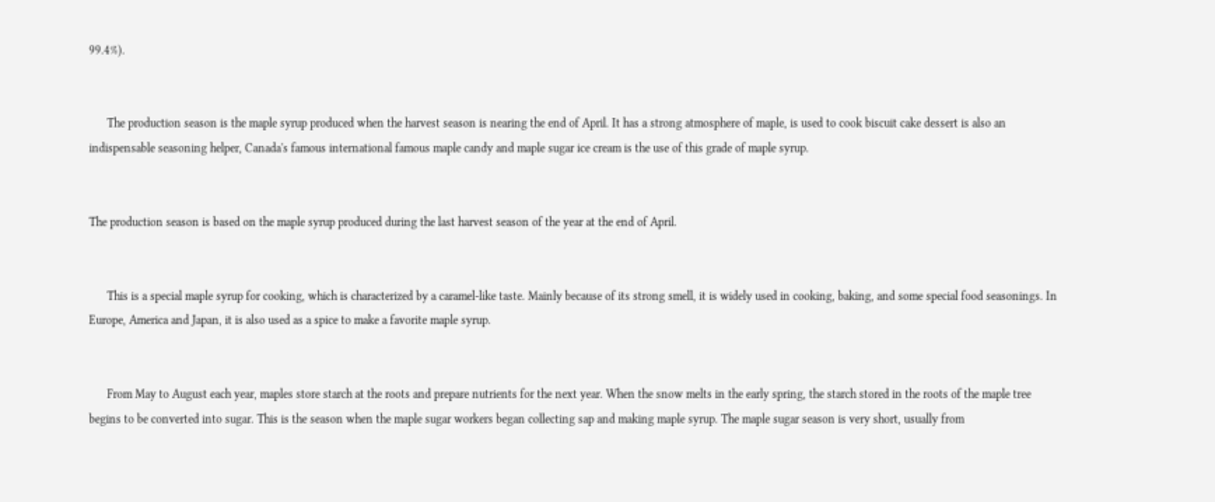99.4%).


      The production season is the maple syrup produced when the harvest season is nearing the end of April. It has a strong atmosphere of maple, is used to cook biscuit cake dessert is also an indispensable seasoning helper, Canada's famous international famous maple candy and maple sugar ice cream is the use of this grade of maple syrup.


The production season is based on the maple syrup produced during the last harvest season of the year at the end of April.


      This is a special maple syrup for cooking, which is characterized by a caramel-like taste. Mainly because of its strong smell, it is widely used in cooking, baking, and some special food seasonings. In Europe, America and Japan, it is also used as a spice to make a favorite maple syrup.


      From May to August each year, maples store starch at the roots and prepare nutrients for the next year. When the snow melts in the early spring, the starch stored in the roots of the maple tree begins to be converted into sugar. This is the season when the maple sugar workers began collecting sap and making maple syrup. The maple sugar season is very short, usually from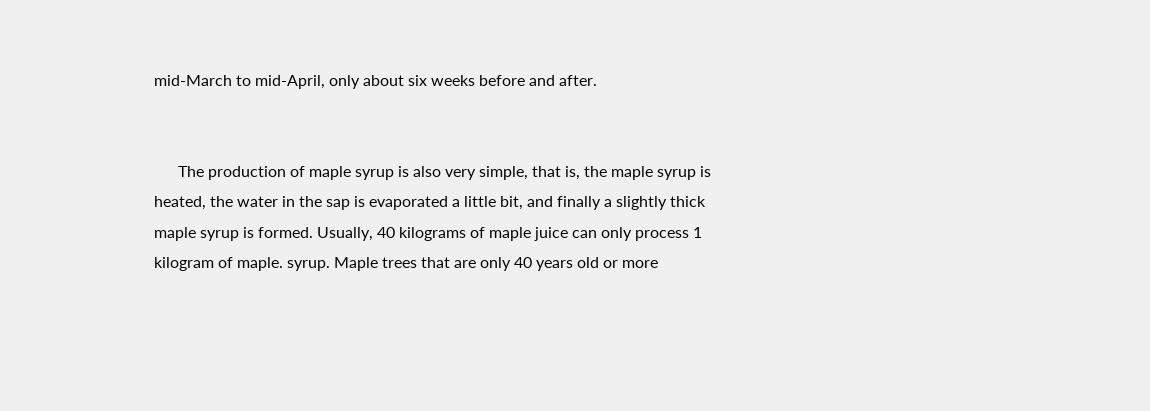mid-March to mid-April, only about six weeks before and after.


      The production of maple syrup is also very simple, that is, the maple syrup is heated, the water in the sap is evaporated a little bit, and finally a slightly thick maple syrup is formed. Usually, 40 kilograms of maple juice can only process 1 kilogram of maple. syrup. Maple trees that are only 40 years old or more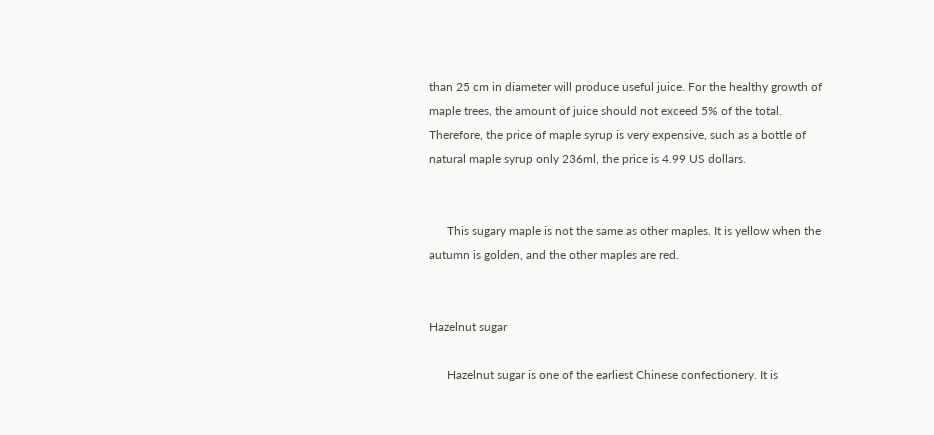than 25 cm in diameter will produce useful juice. For the healthy growth of maple trees, the amount of juice should not exceed 5% of the total. Therefore, the price of maple syrup is very expensive, such as a bottle of natural maple syrup only 236ml, the price is 4.99 US dollars.


      This sugary maple is not the same as other maples. It is yellow when the autumn is golden, and the other maples are red.


Hazelnut sugar

      Hazelnut sugar is one of the earliest Chinese confectionery. It is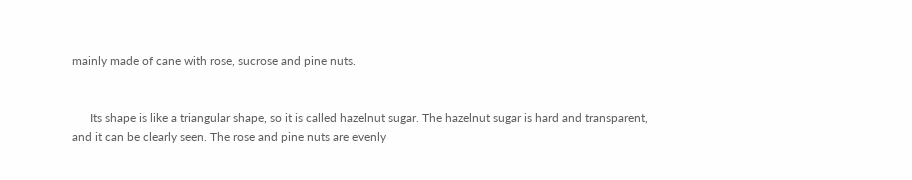mainly made of cane with rose, sucrose and pine nuts.


      Its shape is like a triangular shape, so it is called hazelnut sugar. The hazelnut sugar is hard and transparent, and it can be clearly seen. The rose and pine nuts are evenly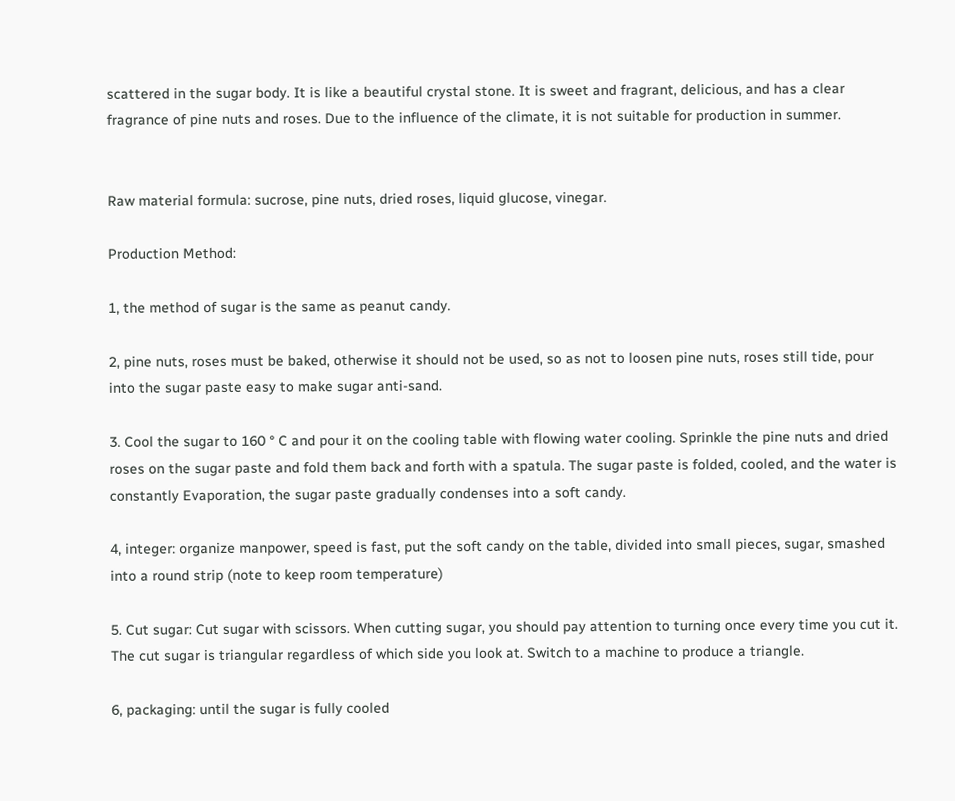scattered in the sugar body. It is like a beautiful crystal stone. It is sweet and fragrant, delicious, and has a clear fragrance of pine nuts and roses. Due to the influence of the climate, it is not suitable for production in summer.


Raw material formula: sucrose, pine nuts, dried roses, liquid glucose, vinegar.

Production Method:

1, the method of sugar is the same as peanut candy.

2, pine nuts, roses must be baked, otherwise it should not be used, so as not to loosen pine nuts, roses still tide, pour into the sugar paste easy to make sugar anti-sand.

3. Cool the sugar to 160 ° C and pour it on the cooling table with flowing water cooling. Sprinkle the pine nuts and dried roses on the sugar paste and fold them back and forth with a spatula. The sugar paste is folded, cooled, and the water is constantly Evaporation, the sugar paste gradually condenses into a soft candy.

4, integer: organize manpower, speed is fast, put the soft candy on the table, divided into small pieces, sugar, smashed into a round strip (note to keep room temperature)

5. Cut sugar: Cut sugar with scissors. When cutting sugar, you should pay attention to turning once every time you cut it. The cut sugar is triangular regardless of which side you look at. Switch to a machine to produce a triangle.

6, packaging: until the sugar is fully cooled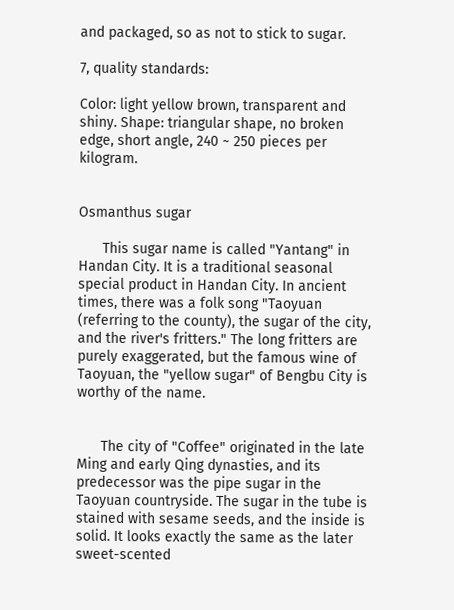and packaged, so as not to stick to sugar.

7, quality standards:

Color: light yellow brown, transparent and shiny. Shape: triangular shape, no broken edge, short angle, 240 ~ 250 pieces per kilogram.


Osmanthus sugar

      This sugar name is called "Yantang" in Handan City. It is a traditional seasonal special product in Handan City. In ancient times, there was a folk song "Taoyuan (referring to the county), the sugar of the city, and the river's fritters." The long fritters are purely exaggerated, but the famous wine of Taoyuan, the "yellow sugar" of Bengbu City is worthy of the name.


      The city of "Coffee" originated in the late Ming and early Qing dynasties, and its predecessor was the pipe sugar in the Taoyuan countryside. The sugar in the tube is stained with sesame seeds, and the inside is solid. It looks exactly the same as the later sweet-scented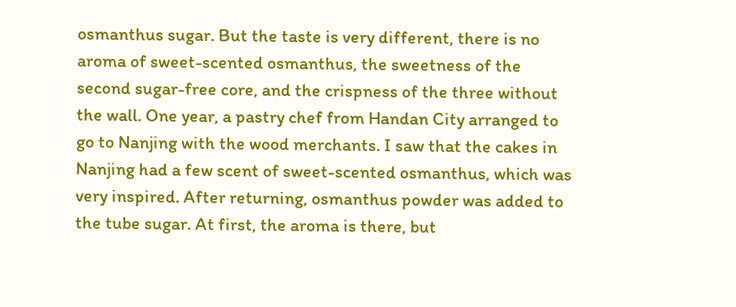osmanthus sugar. But the taste is very different, there is no aroma of sweet-scented osmanthus, the sweetness of the second sugar-free core, and the crispness of the three without the wall. One year, a pastry chef from Handan City arranged to go to Nanjing with the wood merchants. I saw that the cakes in Nanjing had a few scent of sweet-scented osmanthus, which was very inspired. After returning, osmanthus powder was added to the tube sugar. At first, the aroma is there, but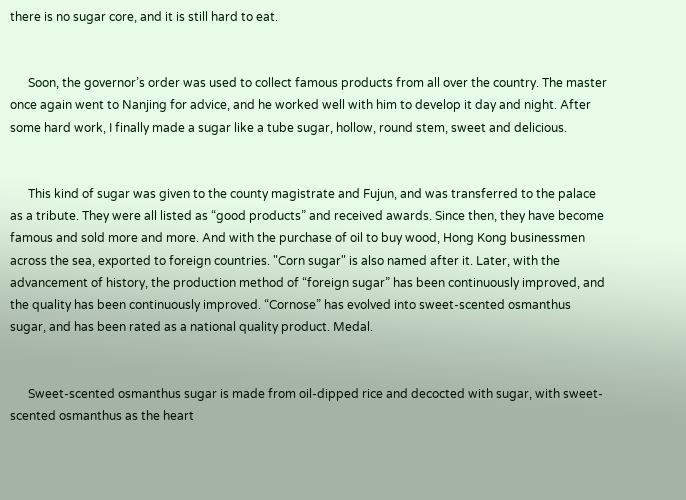there is no sugar core, and it is still hard to eat.


      Soon, the governor’s order was used to collect famous products from all over the country. The master once again went to Nanjing for advice, and he worked well with him to develop it day and night. After some hard work, I finally made a sugar like a tube sugar, hollow, round stem, sweet and delicious.


      This kind of sugar was given to the county magistrate and Fujun, and was transferred to the palace as a tribute. They were all listed as “good products” and received awards. Since then, they have become famous and sold more and more. And with the purchase of oil to buy wood, Hong Kong businessmen across the sea, exported to foreign countries. "Corn sugar" is also named after it. Later, with the advancement of history, the production method of “foreign sugar” has been continuously improved, and the quality has been continuously improved. “Cornose” has evolved into sweet-scented osmanthus sugar, and has been rated as a national quality product. Medal.


      Sweet-scented osmanthus sugar is made from oil-dipped rice and decocted with sugar, with sweet-scented osmanthus as the heart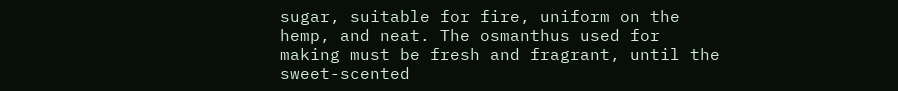sugar, suitable for fire, uniform on the hemp, and neat. The osmanthus used for making must be fresh and fragrant, until the sweet-scented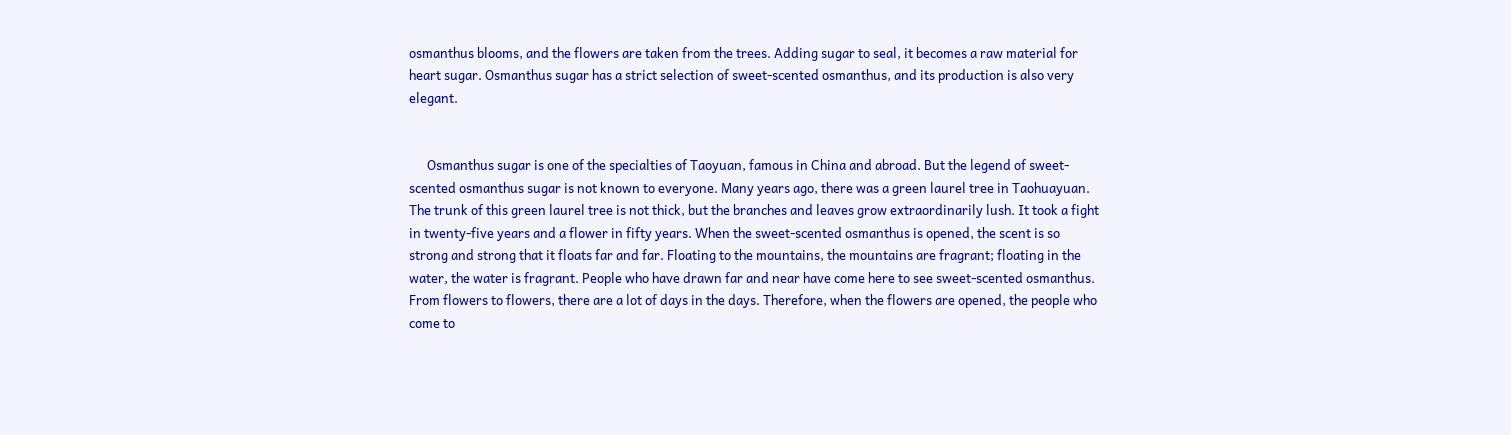osmanthus blooms, and the flowers are taken from the trees. Adding sugar to seal, it becomes a raw material for heart sugar. Osmanthus sugar has a strict selection of sweet-scented osmanthus, and its production is also very elegant.


      Osmanthus sugar is one of the specialties of Taoyuan, famous in China and abroad. But the legend of sweet-scented osmanthus sugar is not known to everyone. Many years ago, there was a green laurel tree in Taohuayuan. The trunk of this green laurel tree is not thick, but the branches and leaves grow extraordinarily lush. It took a fight in twenty-five years and a flower in fifty years. When the sweet-scented osmanthus is opened, the scent is so strong and strong that it floats far and far. Floating to the mountains, the mountains are fragrant; floating in the water, the water is fragrant. People who have drawn far and near have come here to see sweet-scented osmanthus. From flowers to flowers, there are a lot of days in the days. Therefore, when the flowers are opened, the people who come to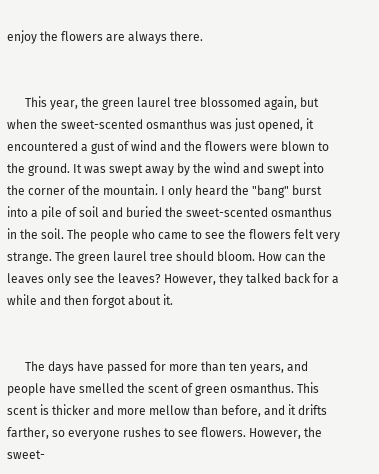enjoy the flowers are always there.


      This year, the green laurel tree blossomed again, but when the sweet-scented osmanthus was just opened, it encountered a gust of wind and the flowers were blown to the ground. It was swept away by the wind and swept into the corner of the mountain. I only heard the "bang" burst into a pile of soil and buried the sweet-scented osmanthus in the soil. The people who came to see the flowers felt very strange. The green laurel tree should bloom. How can the leaves only see the leaves? However, they talked back for a while and then forgot about it.


      The days have passed for more than ten years, and people have smelled the scent of green osmanthus. This scent is thicker and more mellow than before, and it drifts farther, so everyone rushes to see flowers. However, the sweet-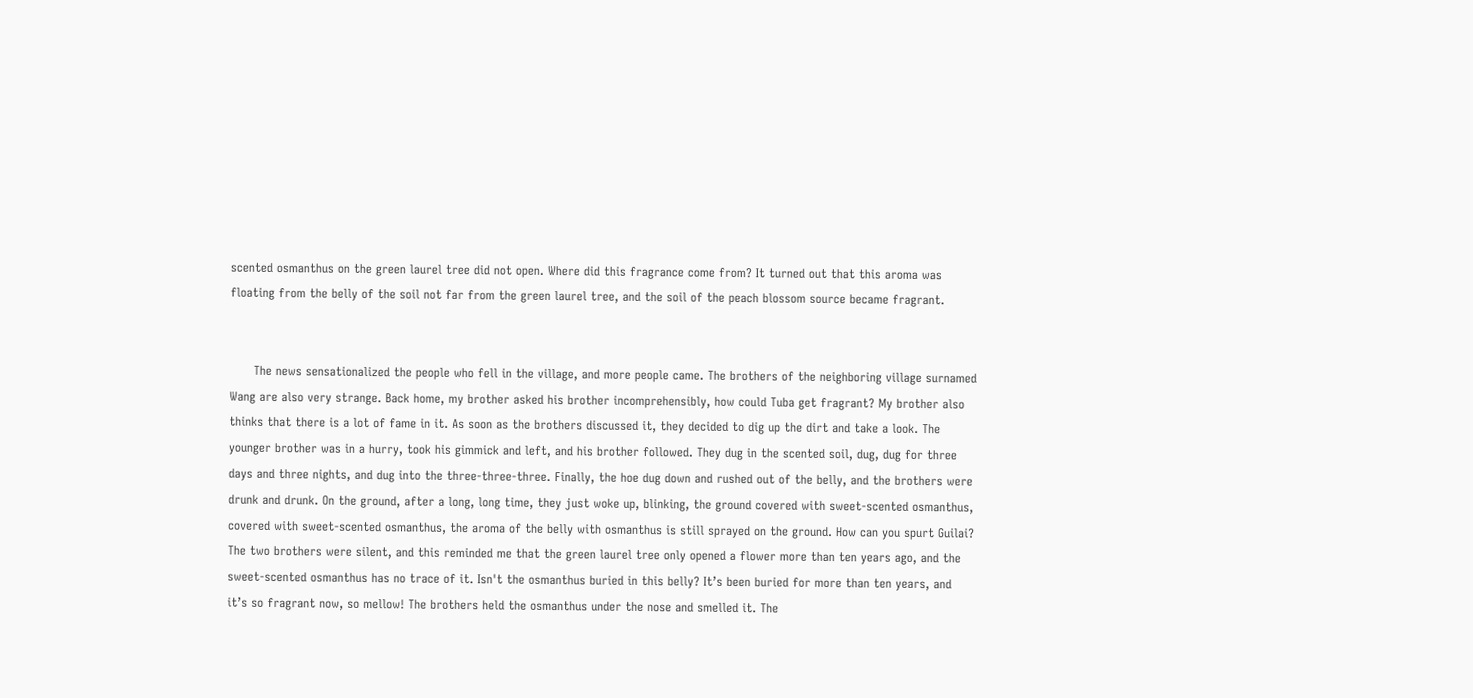scented osmanthus on the green laurel tree did not open. Where did this fragrance come from? It turned out that this aroma was floating from the belly of the soil not far from the green laurel tree, and the soil of the peach blossom source became fragrant.


      The news sensationalized the people who fell in the village, and more people came. The brothers of the neighboring village surnamed Wang are also very strange. Back home, my brother asked his brother incomprehensibly, how could Tuba get fragrant? My brother also thinks that there is a lot of fame in it. As soon as the brothers discussed it, they decided to dig up the dirt and take a look. The younger brother was in a hurry, took his gimmick and left, and his brother followed. They dug in the scented soil, dug, dug for three days and three nights, and dug into the three-three-three. Finally, the hoe dug down and rushed out of the belly, and the brothers were drunk and drunk. On the ground, after a long, long time, they just woke up, blinking, the ground covered with sweet-scented osmanthus, covered with sweet-scented osmanthus, the aroma of the belly with osmanthus is still sprayed on the ground. How can you spurt Guilai? The two brothers were silent, and this reminded me that the green laurel tree only opened a flower more than ten years ago, and the sweet-scented osmanthus has no trace of it. Isn't the osmanthus buried in this belly? It’s been buried for more than ten years, and it’s so fragrant now, so mellow! The brothers held the osmanthus under the nose and smelled it. The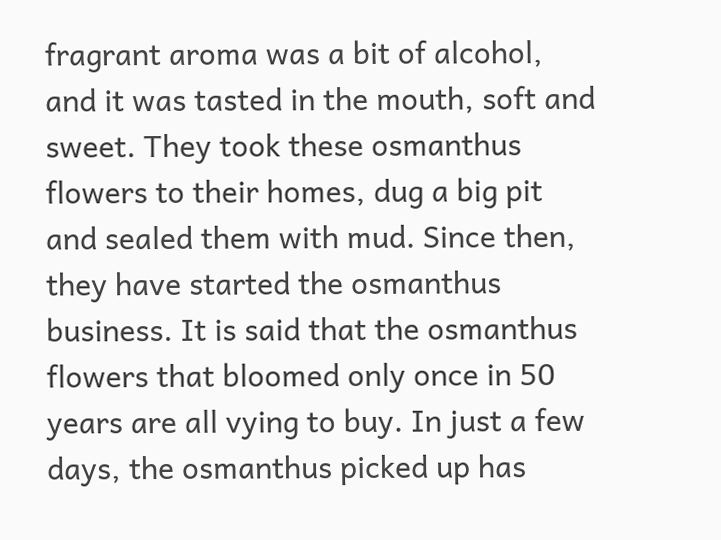fragrant aroma was a bit of alcohol, and it was tasted in the mouth, soft and sweet. They took these osmanthus flowers to their homes, dug a big pit and sealed them with mud. Since then, they have started the osmanthus business. It is said that the osmanthus flowers that bloomed only once in 50 years are all vying to buy. In just a few days, the osmanthus picked up has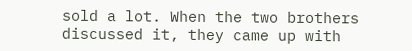sold a lot. When the two brothers discussed it, they came up with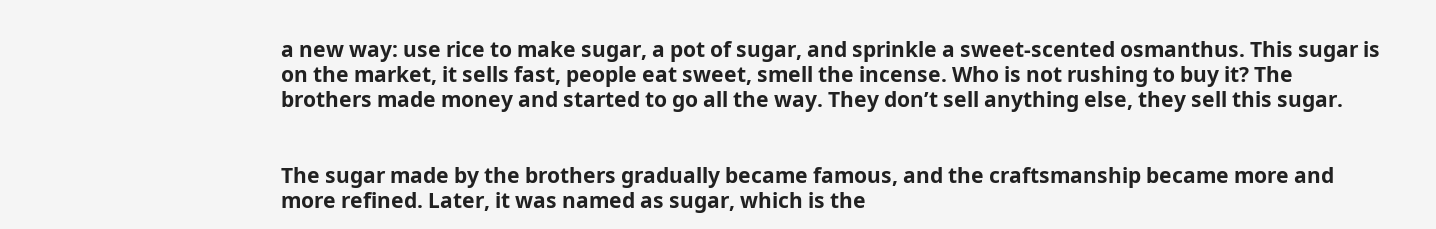a new way: use rice to make sugar, a pot of sugar, and sprinkle a sweet-scented osmanthus. This sugar is on the market, it sells fast, people eat sweet, smell the incense. Who is not rushing to buy it? The brothers made money and started to go all the way. They don’t sell anything else, they sell this sugar.


The sugar made by the brothers gradually became famous, and the craftsmanship became more and more refined. Later, it was named as sugar, which is the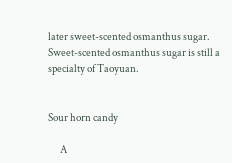later sweet-scented osmanthus sugar. Sweet-scented osmanthus sugar is still a specialty of Taoyuan.


Sour horn candy

      A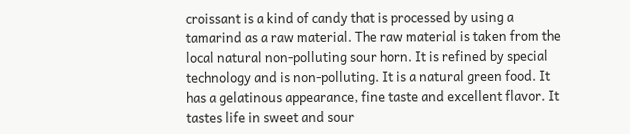croissant is a kind of candy that is processed by using a tamarind as a raw material. The raw material is taken from the local natural non-polluting sour horn. It is refined by special technology and is non-polluting. It is a natural green food. It has a gelatinous appearance, fine taste and excellent flavor. It tastes life in sweet and sour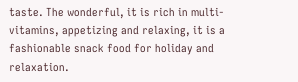taste. The wonderful, it is rich in multi-vitamins, appetizing and relaxing, it is a fashionable snack food for holiday and relaxation.